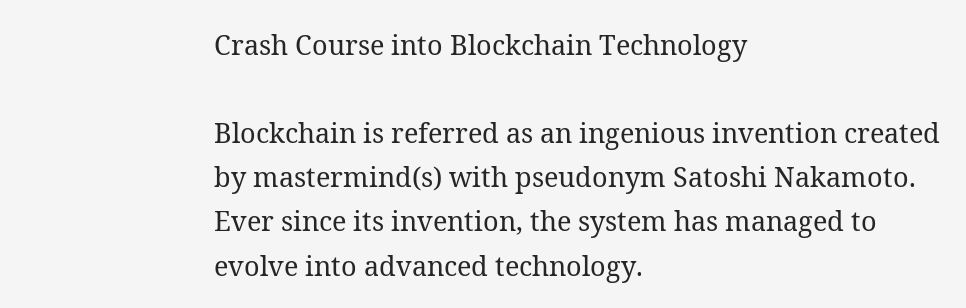Crash Course into Blockchain Technology

Blockchain is referred as an ingenious invention created by mastermind(s) with pseudonym Satoshi Nakamoto. Ever since its invention, the system has managed to evolve into advanced technology.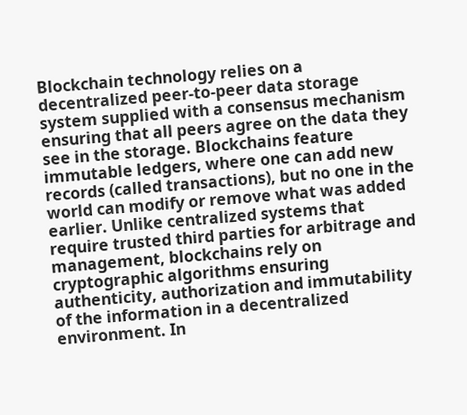Blockchain technology relies on a decentralized peer-to-peer data storage system supplied with a consensus mechanism ensuring that all peers agree on the data they see in the storage. Blockchains feature immutable ledgers, where one can add new records (called transactions), but no one in the world can modify or remove what was added earlier. Unlike centralized systems that require trusted third parties for arbitrage and management, blockchains rely on cryptographic algorithms ensuring authenticity, authorization and immutability of the information in a decentralized environment. In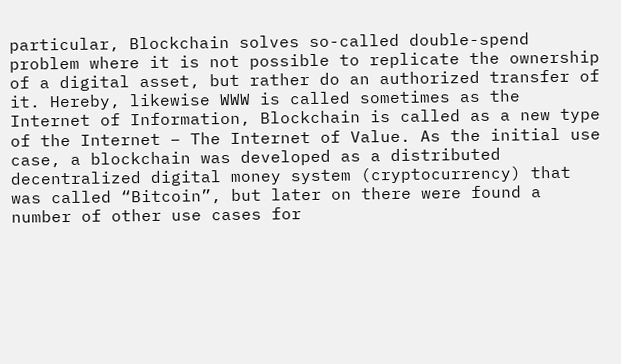particular, Blockchain solves so-called double-spend problem where it is not possible to replicate the ownership of a digital asset, but rather do an authorized transfer of it. Hereby, likewise WWW is called sometimes as the Internet of Information, Blockchain is called as a new type of the Internet – The Internet of Value. As the initial use case, a blockchain was developed as a distributed decentralized digital money system (cryptocurrency) that was called “Bitcoin”, but later on there were found a number of other use cases for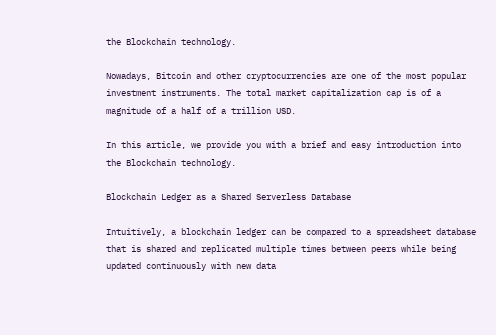the Blockchain technology.

Nowadays, Bitcoin and other cryptocurrencies are one of the most popular investment instruments. The total market capitalization cap is of a magnitude of a half of a trillion USD.

In this article, we provide you with a brief and easy introduction into the Blockchain technology.

Blockchain Ledger as a Shared Serverless Database

Intuitively, a blockchain ledger can be compared to a spreadsheet database that is shared and replicated multiple times between peers while being updated continuously with new data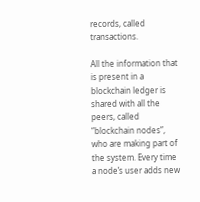records, called transactions.

All the information that is present in a blockchain ledger is shared with all the peers, called “blockchain nodes”, who are making part of the system. Every time a node’s user adds new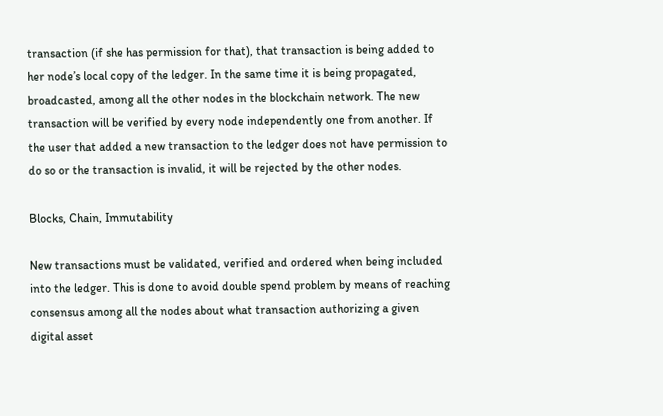transaction (if she has permission for that), that transaction is being added to her node’s local copy of the ledger. In the same time it is being propagated, broadcasted, among all the other nodes in the blockchain network. The new transaction will be verified by every node independently one from another. If the user that added a new transaction to the ledger does not have permission to do so or the transaction is invalid, it will be rejected by the other nodes.

Blocks, Chain, Immutability

New transactions must be validated, verified and ordered when being included into the ledger. This is done to avoid double spend problem by means of reaching consensus among all the nodes about what transaction authorizing a given digital asset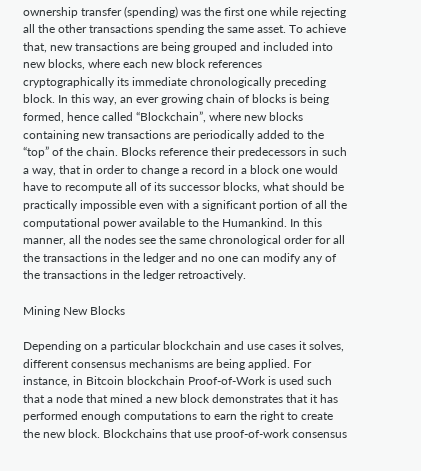ownership transfer (spending) was the first one while rejecting all the other transactions spending the same asset. To achieve that, new transactions are being grouped and included into new blocks, where each new block references cryptographically its immediate chronologically preceding block. In this way, an ever growing chain of blocks is being formed, hence called “Blockchain”, where new blocks containing new transactions are periodically added to the “top” of the chain. Blocks reference their predecessors in such a way, that in order to change a record in a block one would have to recompute all of its successor blocks, what should be practically impossible even with a significant portion of all the computational power available to the Humankind. In this manner, all the nodes see the same chronological order for all the transactions in the ledger and no one can modify any of the transactions in the ledger retroactively.

Mining New Blocks

Depending on a particular blockchain and use cases it solves, different consensus mechanisms are being applied. For instance, in Bitcoin blockchain Proof-of-Work is used such that a node that mined a new block demonstrates that it has performed enough computations to earn the right to create the new block. Blockchains that use proof-of-work consensus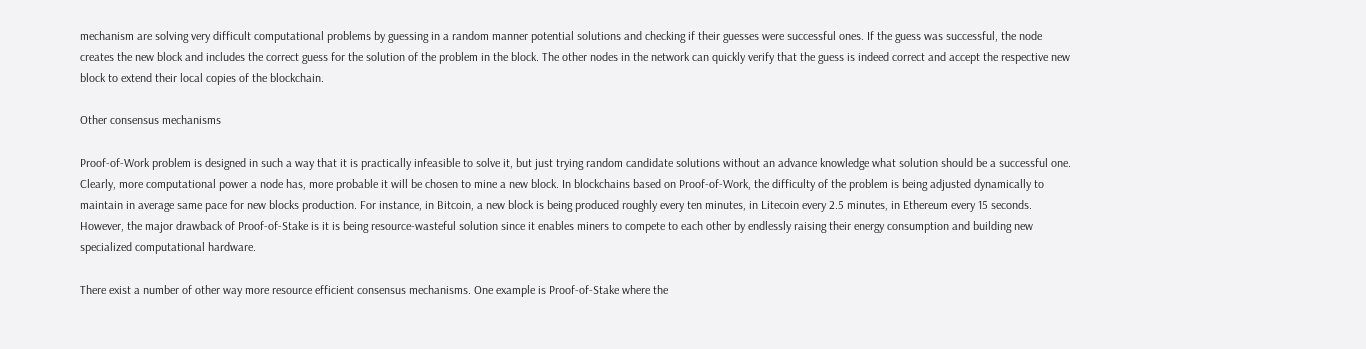mechanism are solving very difficult computational problems by guessing in a random manner potential solutions and checking if their guesses were successful ones. If the guess was successful, the node creates the new block and includes the correct guess for the solution of the problem in the block. The other nodes in the network can quickly verify that the guess is indeed correct and accept the respective new block to extend their local copies of the blockchain.

Other consensus mechanisms

Proof-of-Work problem is designed in such a way that it is practically infeasible to solve it, but just trying random candidate solutions without an advance knowledge what solution should be a successful one. Clearly, more computational power a node has, more probable it will be chosen to mine a new block. In blockchains based on Proof-of-Work, the difficulty of the problem is being adjusted dynamically to maintain in average same pace for new blocks production. For instance, in Bitcoin, a new block is being produced roughly every ten minutes, in Litecoin every 2.5 minutes, in Ethereum every 15 seconds. However, the major drawback of Proof-of-Stake is it is being resource-wasteful solution since it enables miners to compete to each other by endlessly raising their energy consumption and building new specialized computational hardware.

There exist a number of other way more resource efficient consensus mechanisms. One example is Proof-of-Stake where the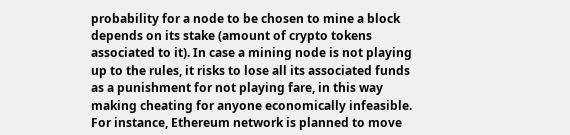probability for a node to be chosen to mine a block depends on its stake (amount of crypto tokens associated to it). In case a mining node is not playing up to the rules, it risks to lose all its associated funds as a punishment for not playing fare, in this way making cheating for anyone economically infeasible. For instance, Ethereum network is planned to move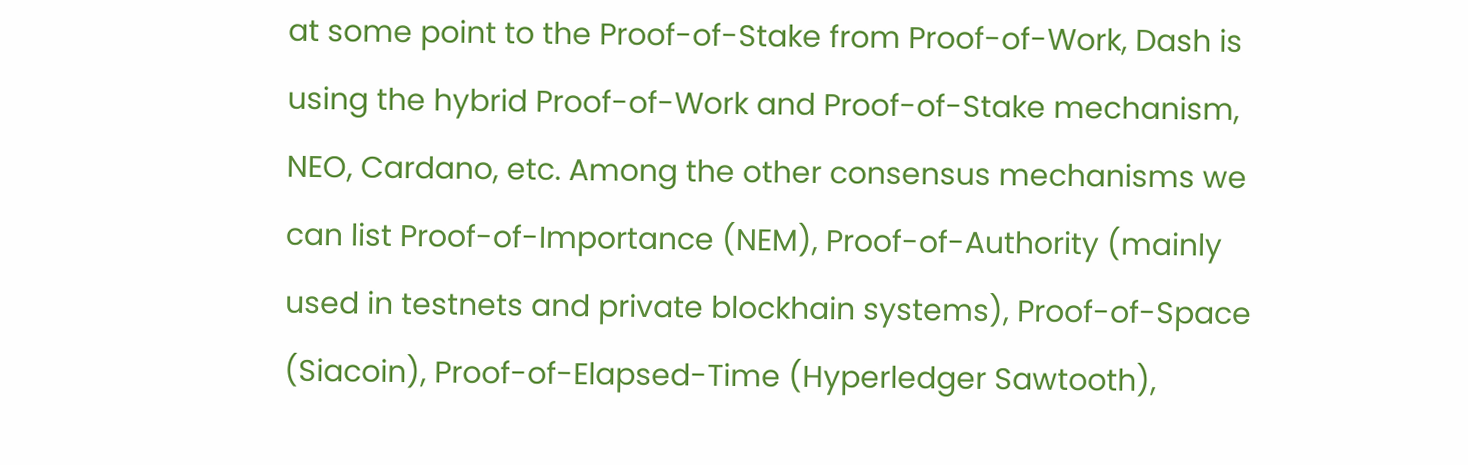at some point to the Proof-of-Stake from Proof-of-Work, Dash is using the hybrid Proof-of-Work and Proof-of-Stake mechanism, NEO, Cardano, etc. Among the other consensus mechanisms we can list Proof-of-Importance (NEM), Proof-of-Authority (mainly used in testnets and private blockhain systems), Proof-of-Space (Siacoin), Proof-of-Elapsed-Time (Hyperledger Sawtooth),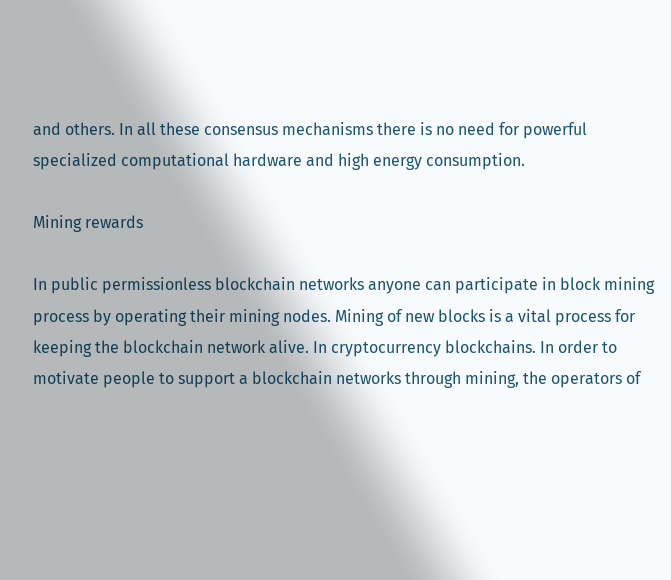and others. In all these consensus mechanisms there is no need for powerful specialized computational hardware and high energy consumption.

Mining rewards

In public permissionless blockchain networks anyone can participate in block mining process by operating their mining nodes. Mining of new blocks is a vital process for keeping the blockchain network alive. In cryptocurrency blockchains. In order to motivate people to support a blockchain networks through mining, the operators of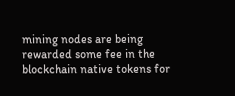mining nodes are being rewarded some fee in the blockchain native tokens for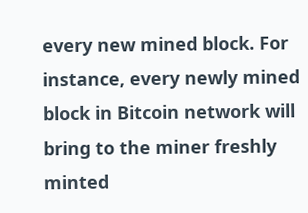every new mined block. For instance, every newly mined block in Bitcoin network will bring to the miner freshly minted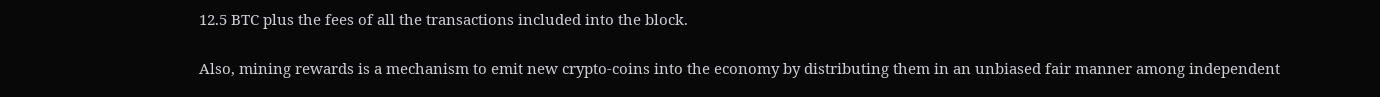12.5 BTC plus the fees of all the transactions included into the block.

Also, mining rewards is a mechanism to emit new crypto-coins into the economy by distributing them in an unbiased fair manner among independent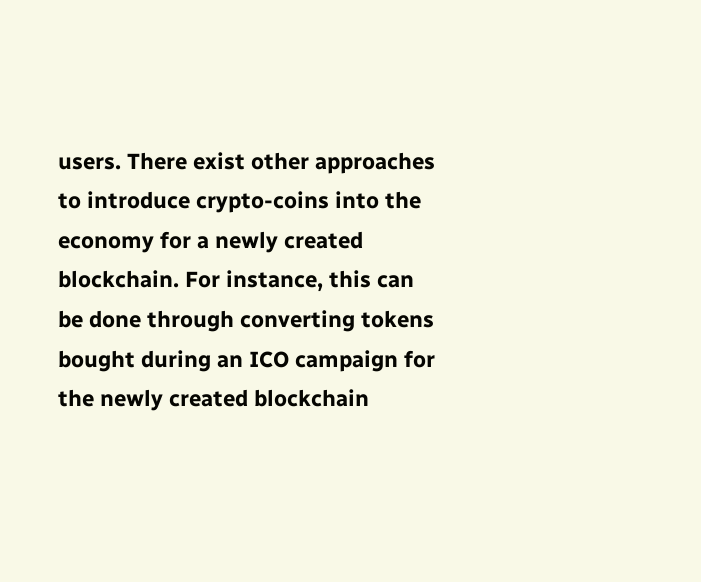users. There exist other approaches to introduce crypto-coins into the economy for a newly created blockchain. For instance, this can be done through converting tokens bought during an ICO campaign for the newly created blockchain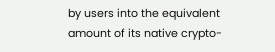by users into the equivalent amount of its native crypto-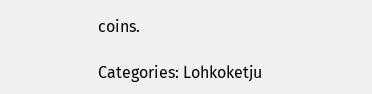coins.

Categories: Lohkoketju